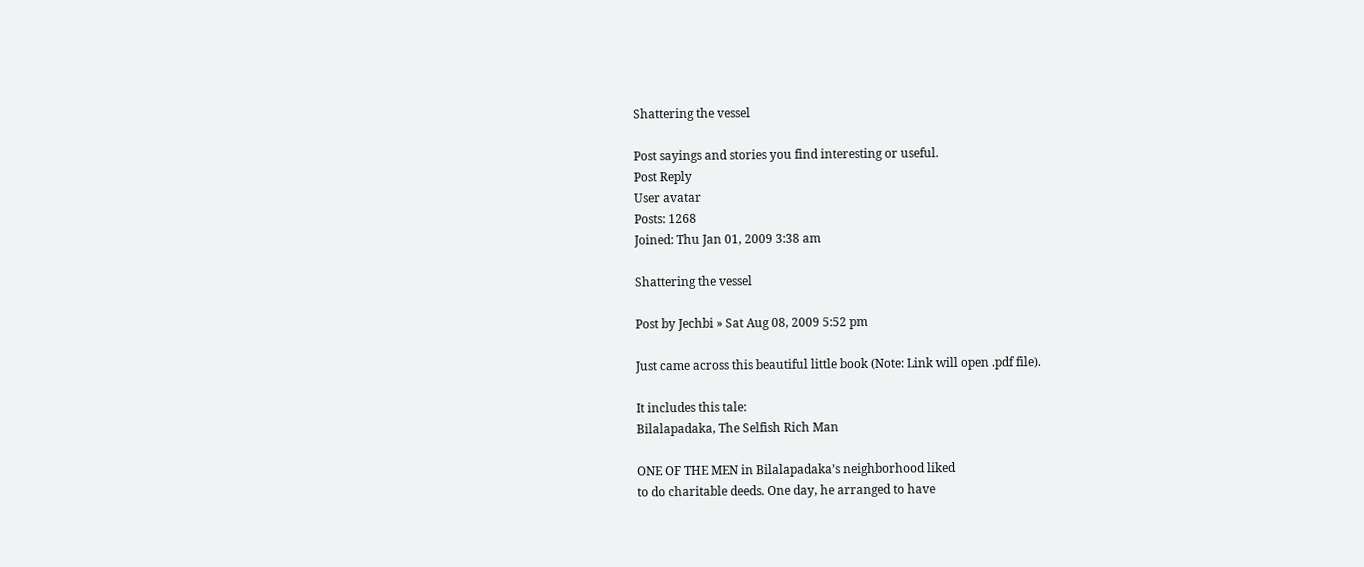Shattering the vessel

Post sayings and stories you find interesting or useful.
Post Reply
User avatar
Posts: 1268
Joined: Thu Jan 01, 2009 3:38 am

Shattering the vessel

Post by Jechbi » Sat Aug 08, 2009 5:52 pm

Just came across this beautiful little book (Note: Link will open .pdf file).

It includes this tale:
Bilalapadaka, The Selfish Rich Man

ONE OF THE MEN in Bilalapadaka’s neighborhood liked
to do charitable deeds. One day, he arranged to have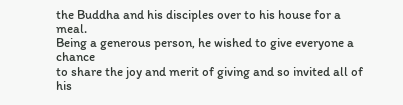the Buddha and his disciples over to his house for a meal.
Being a generous person, he wished to give everyone a chance
to share the joy and merit of giving and so invited all of his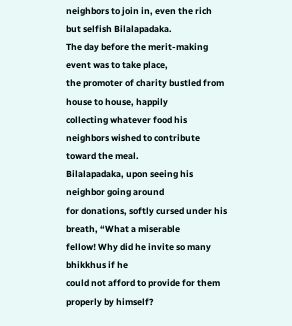neighbors to join in, even the rich but selfish Bilalapadaka.
The day before the merit-making event was to take place,
the promoter of charity bustled from house to house, happily
collecting whatever food his neighbors wished to contribute
toward the meal.
Bilalapadaka, upon seeing his neighbor going around
for donations, softly cursed under his breath, “What a miserable
fellow! Why did he invite so many bhikkhus if he
could not afford to provide for them properly by himself?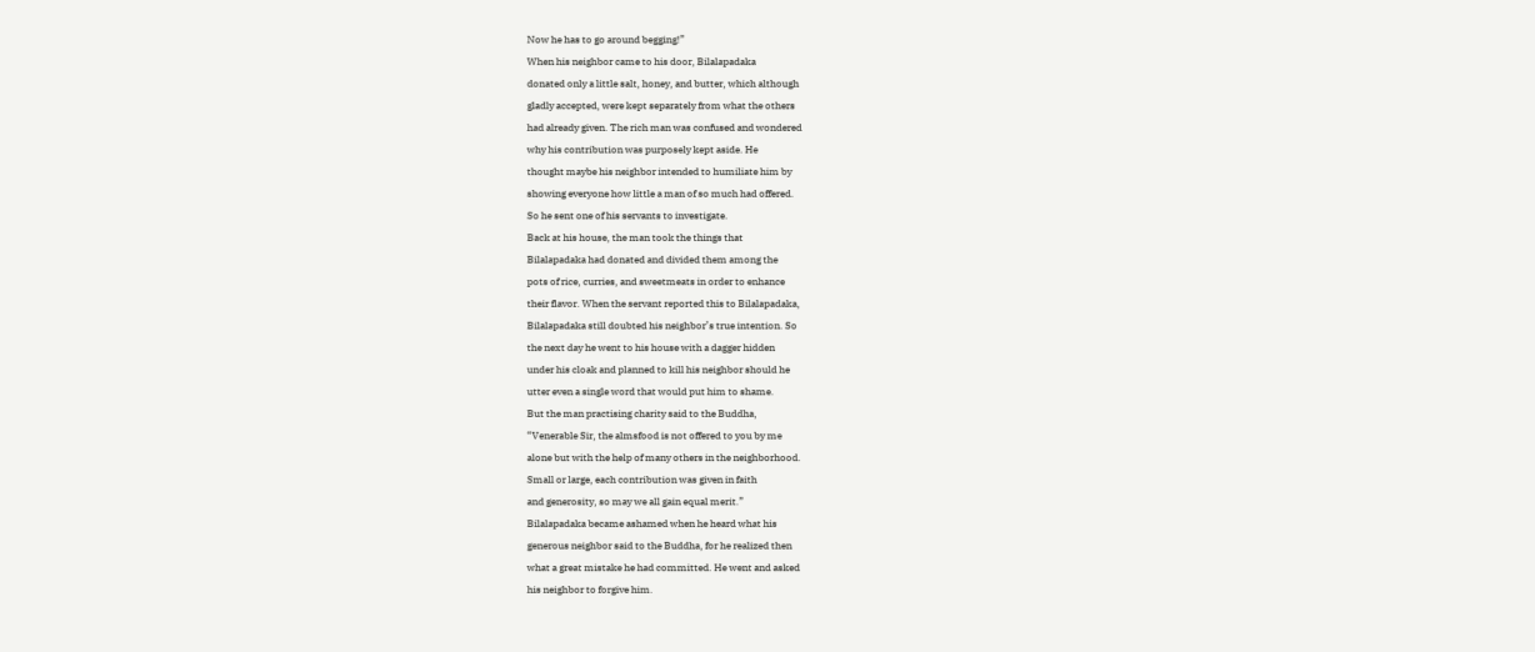Now he has to go around begging!”
When his neighbor came to his door, Bilalapadaka
donated only a little salt, honey, and butter, which although
gladly accepted, were kept separately from what the others
had already given. The rich man was confused and wondered
why his contribution was purposely kept aside. He
thought maybe his neighbor intended to humiliate him by
showing everyone how little a man of so much had offered.
So he sent one of his servants to investigate.
Back at his house, the man took the things that
Bilalapadaka had donated and divided them among the
pots of rice, curries, and sweetmeats in order to enhance
their flavor. When the servant reported this to Bilalapadaka,
Bilalapadaka still doubted his neighbor’s true intention. So
the next day he went to his house with a dagger hidden
under his cloak and planned to kill his neighbor should he
utter even a single word that would put him to shame.
But the man practising charity said to the Buddha,
“Venerable Sir, the almsfood is not offered to you by me
alone but with the help of many others in the neighborhood.
Small or large, each contribution was given in faith
and generosity, so may we all gain equal merit.”
Bilalapadaka became ashamed when he heard what his
generous neighbor said to the Buddha, for he realized then
what a great mistake he had committed. He went and asked
his neighbor to forgive him.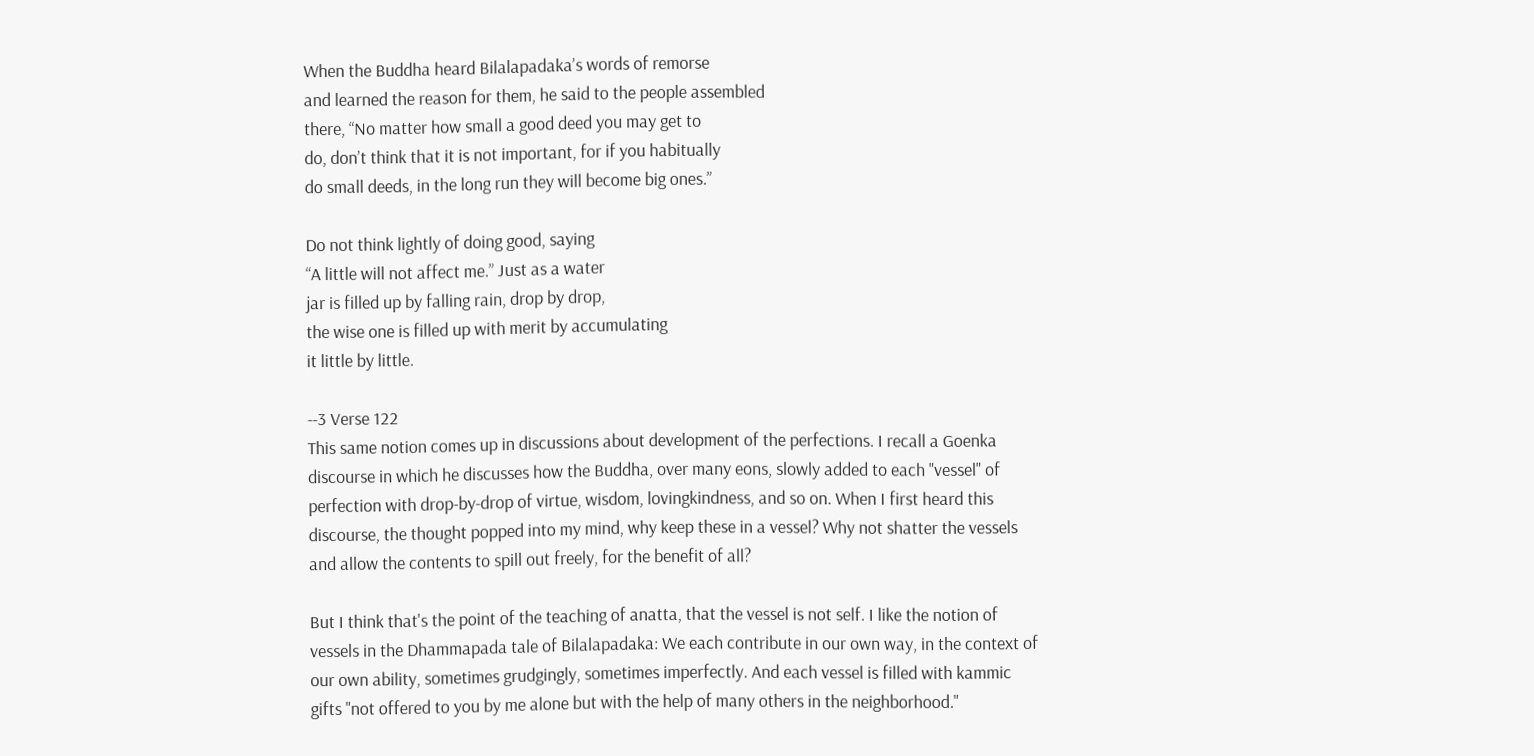When the Buddha heard Bilalapadaka’s words of remorse
and learned the reason for them, he said to the people assembled
there, “No matter how small a good deed you may get to
do, don’t think that it is not important, for if you habitually
do small deeds, in the long run they will become big ones.”

Do not think lightly of doing good, saying
“A little will not affect me.” Just as a water
jar is filled up by falling rain, drop by drop,
the wise one is filled up with merit by accumulating
it little by little.

--3 Verse 122
This same notion comes up in discussions about development of the perfections. I recall a Goenka discourse in which he discusses how the Buddha, over many eons, slowly added to each "vessel" of perfection with drop-by-drop of virtue, wisdom, lovingkindness, and so on. When I first heard this discourse, the thought popped into my mind, why keep these in a vessel? Why not shatter the vessels and allow the contents to spill out freely, for the benefit of all?

But I think that's the point of the teaching of anatta, that the vessel is not self. I like the notion of vessels in the Dhammapada tale of Bilalapadaka: We each contribute in our own way, in the context of our own ability, sometimes grudgingly, sometimes imperfectly. And each vessel is filled with kammic gifts "not offered to you by me alone but with the help of many others in the neighborhood."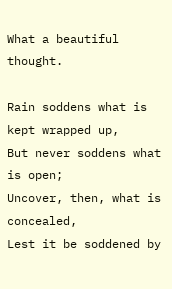What a beautiful thought.

Rain soddens what is kept wrapped up,
But never soddens what is open;
Uncover, then, what is concealed,
Lest it be soddened by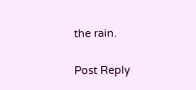the rain.

Post Reply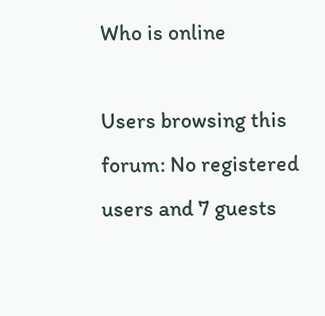Who is online

Users browsing this forum: No registered users and 7 guests